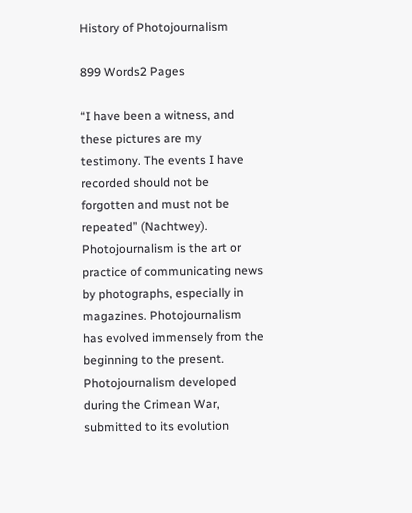History of Photojournalism

899 Words2 Pages

“I have been a witness, and these pictures are my testimony. The events I have recorded should not be forgotten and must not be repeated” (Nachtwey). Photojournalism is the art or practice of communicating news by photographs, especially in magazines. Photojournalism has evolved immensely from the beginning to the present. Photojournalism developed during the Crimean War, submitted to its evolution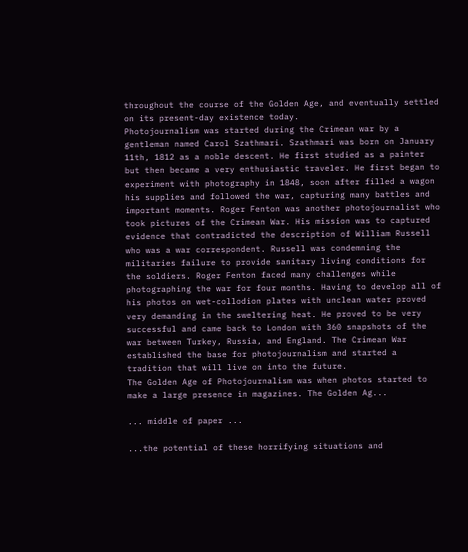throughout the course of the Golden Age, and eventually settled on its present-day existence today.
Photojournalism was started during the Crimean war by a gentleman named Carol Szathmari. Szathmari was born on January 11th, 1812 as a noble descent. He first studied as a painter but then became a very enthusiastic traveler. He first began to experiment with photography in 1848, soon after filled a wagon his supplies and followed the war, capturing many battles and important moments. Roger Fenton was another photojournalist who took pictures of the Crimean War. His mission was to captured evidence that contradicted the description of William Russell who was a war correspondent. Russell was condemning the militaries failure to provide sanitary living conditions for the soldiers. Roger Fenton faced many challenges while photographing the war for four months. Having to develop all of his photos on wet-collodion plates with unclean water proved very demanding in the sweltering heat. He proved to be very successful and came back to London with 360 snapshots of the war between Turkey, Russia, and England. The Crimean War established the base for photojournalism and started a tradition that will live on into the future.
The Golden Age of Photojournalism was when photos started to make a large presence in magazines. The Golden Ag...

... middle of paper ...

...the potential of these horrifying situations and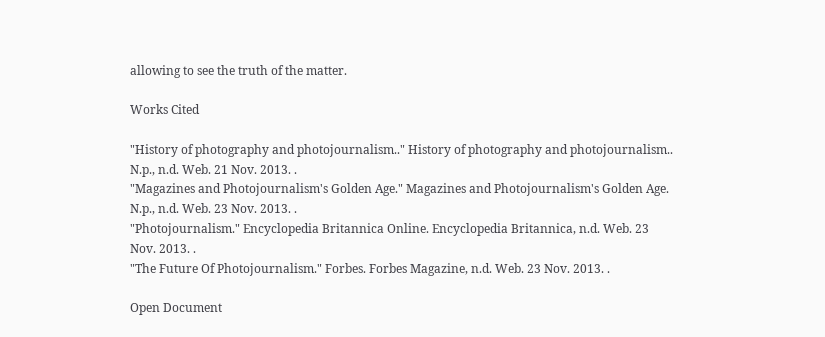allowing to see the truth of the matter.

Works Cited

"History of photography and photojournalism.." History of photography and photojournalism.. N.p., n.d. Web. 21 Nov. 2013. .
"Magazines and Photojournalism's Golden Age." Magazines and Photojournalism's Golden Age. N.p., n.d. Web. 23 Nov. 2013. .
"Photojournalism." Encyclopedia Britannica Online. Encyclopedia Britannica, n.d. Web. 23 Nov. 2013. .
"The Future Of Photojournalism." Forbes. Forbes Magazine, n.d. Web. 23 Nov. 2013. .

Open Document